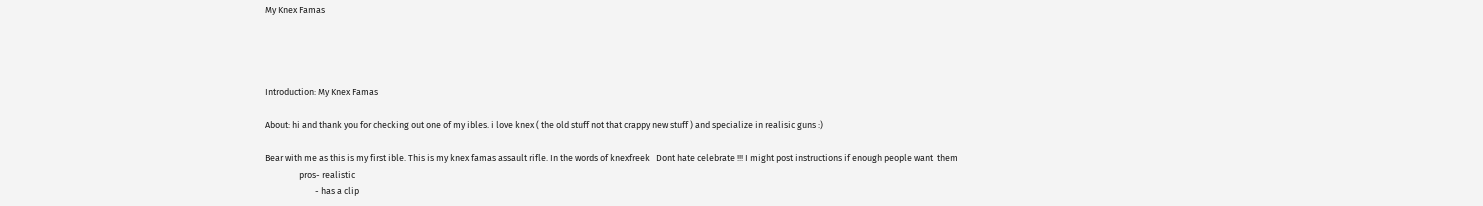My Knex Famas




Introduction: My Knex Famas

About: hi and thank you for checking out one of my ibles. i love knex ( the old stuff not that crappy new stuff ) and specialize in realisic guns :)

Bear with me as this is my first ible. This is my knex famas assault rifle. In the words of knexfreek   Dont hate celebrate !!! I might post instructions if enough people want  them
                 pros- realistic
                         - has a clip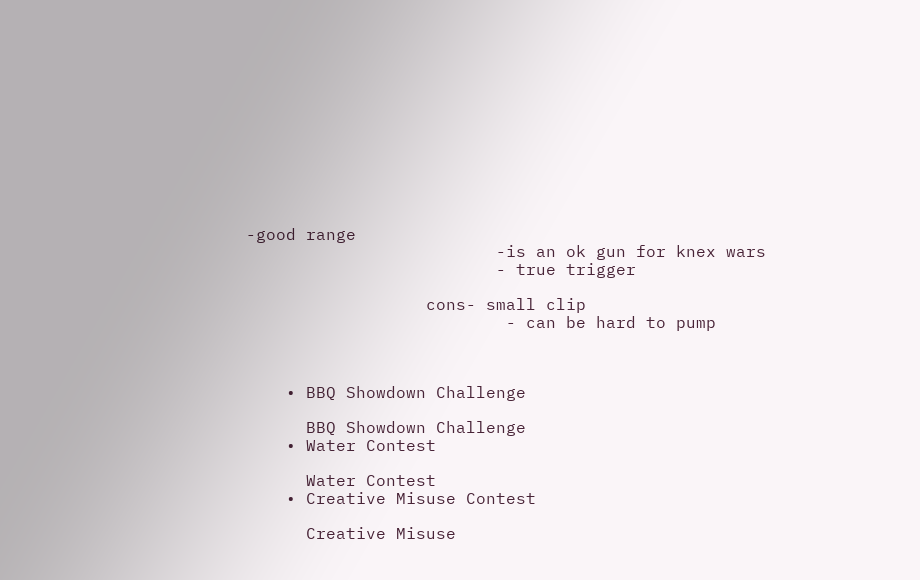-good range
                         -is an ok gun for knex wars
                         - true trigger

                  cons- small clip
                          - can be hard to pump



    • BBQ Showdown Challenge

      BBQ Showdown Challenge
    • Water Contest

      Water Contest
    • Creative Misuse Contest

      Creative Misuse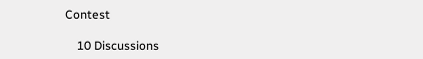Contest

    10 Discussions